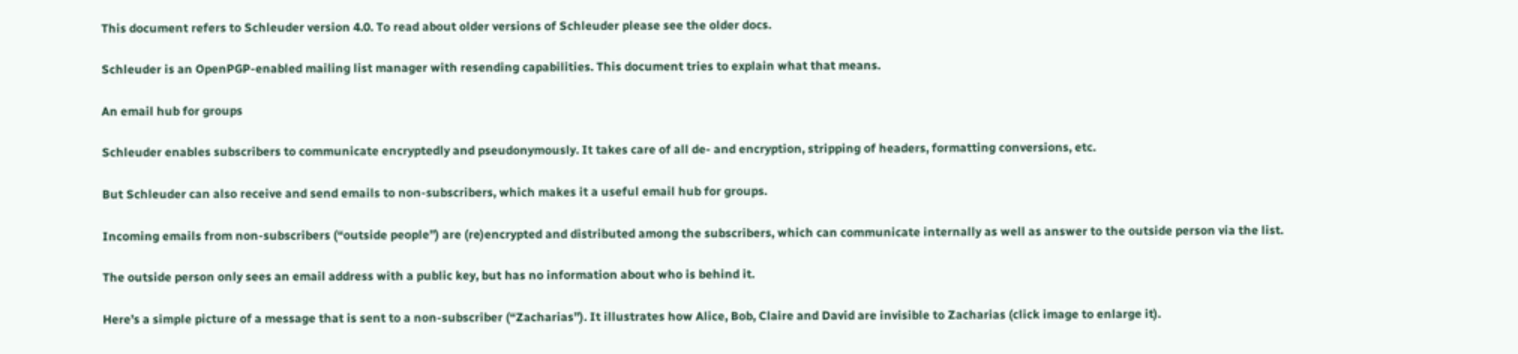This document refers to Schleuder version 4.0. To read about older versions of Schleuder please see the older docs.

Schleuder is an OpenPGP-enabled mailing list manager with resending capabilities. This document tries to explain what that means.

An email hub for groups

Schleuder enables subscribers to communicate encryptedly and pseudonymously. It takes care of all de- and encryption, stripping of headers, formatting conversions, etc.

But Schleuder can also receive and send emails to non-subscribers, which makes it a useful email hub for groups.

Incoming emails from non-subscribers (“outside people”) are (re)encrypted and distributed among the subscribers, which can communicate internally as well as answer to the outside person via the list.

The outside person only sees an email address with a public key, but has no information about who is behind it.

Here’s a simple picture of a message that is sent to a non-subscriber (“Zacharias”). It illustrates how Alice, Bob, Claire and David are invisible to Zacharias (click image to enlarge it).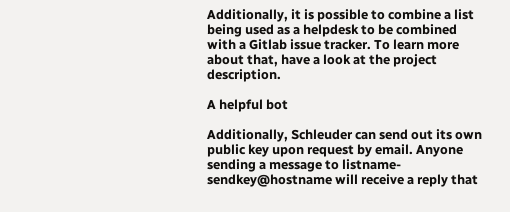Additionally, it is possible to combine a list being used as a helpdesk to be combined with a Gitlab issue tracker. To learn more about that, have a look at the project description.

A helpful bot

Additionally, Schleuder can send out its own public key upon request by email. Anyone sending a message to listname-sendkey@hostname will receive a reply that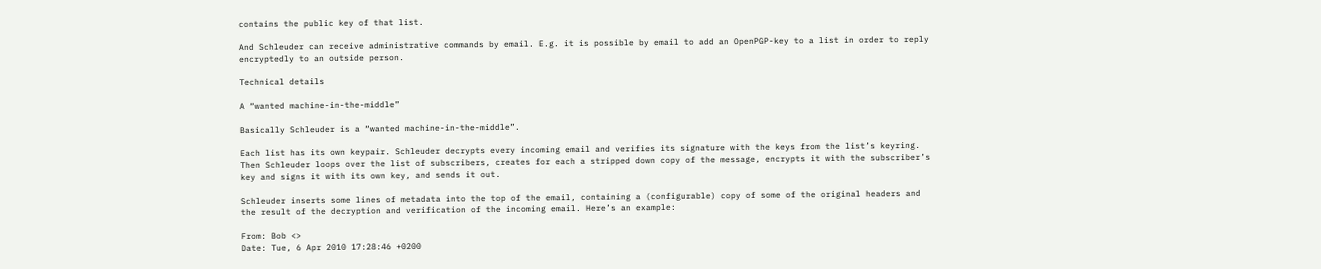contains the public key of that list.

And Schleuder can receive administrative commands by email. E.g. it is possible by email to add an OpenPGP-key to a list in order to reply encryptedly to an outside person.

Technical details

A “wanted machine-in-the-middle”

Basically Schleuder is a “wanted machine-in-the-middle”.

Each list has its own keypair. Schleuder decrypts every incoming email and verifies its signature with the keys from the list’s keyring. Then Schleuder loops over the list of subscribers, creates for each a stripped down copy of the message, encrypts it with the subscriber’s key and signs it with its own key, and sends it out.

Schleuder inserts some lines of metadata into the top of the email, containing a (configurable) copy of some of the original headers and the result of the decryption and verification of the incoming email. Here’s an example:

From: Bob <>
Date: Tue, 6 Apr 2010 17:28:46 +0200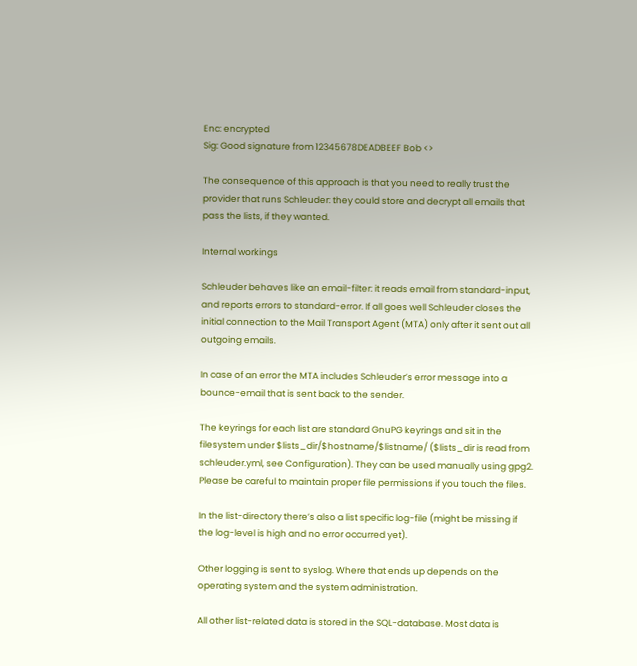Enc: encrypted
Sig: Good signature from 12345678DEADBEEF Bob <>

The consequence of this approach is that you need to really trust the provider that runs Schleuder: they could store and decrypt all emails that pass the lists, if they wanted.

Internal workings

Schleuder behaves like an email-filter: it reads email from standard-input, and reports errors to standard-error. If all goes well Schleuder closes the initial connection to the Mail Transport Agent (MTA) only after it sent out all outgoing emails.

In case of an error the MTA includes Schleuder’s error message into a bounce-email that is sent back to the sender.

The keyrings for each list are standard GnuPG keyrings and sit in the filesystem under $lists_dir/$hostname/$listname/ ($lists_dir is read from schleuder.yml, see Configuration). They can be used manually using gpg2. Please be careful to maintain proper file permissions if you touch the files.

In the list-directory there’s also a list specific log-file (might be missing if the log-level is high and no error occurred yet).

Other logging is sent to syslog. Where that ends up depends on the operating system and the system administration.

All other list-related data is stored in the SQL-database. Most data is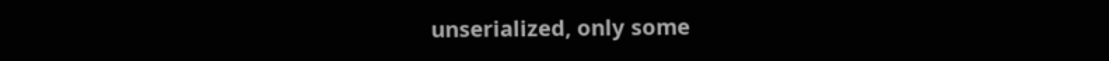unserialized, only some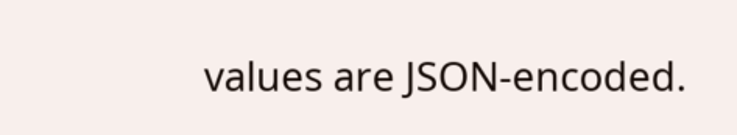values are JSON-encoded.